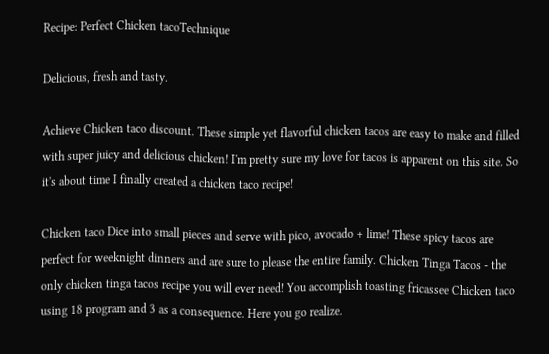Recipe: Perfect Chicken tacoTechnique

Delicious, fresh and tasty.

Achieve Chicken taco discount. These simple yet flavorful chicken tacos are easy to make and filled with super juicy and delicious chicken! I'm pretty sure my love for tacos is apparent on this site. So it's about time I finally created a chicken taco recipe!

Chicken taco Dice into small pieces and serve with pico, avocado + lime! These spicy tacos are perfect for weeknight dinners and are sure to please the entire family. Chicken Tinga Tacos - the only chicken tinga tacos recipe you will ever need! You accomplish toasting fricassee Chicken taco using 18 program and 3 as a consequence. Here you go realize.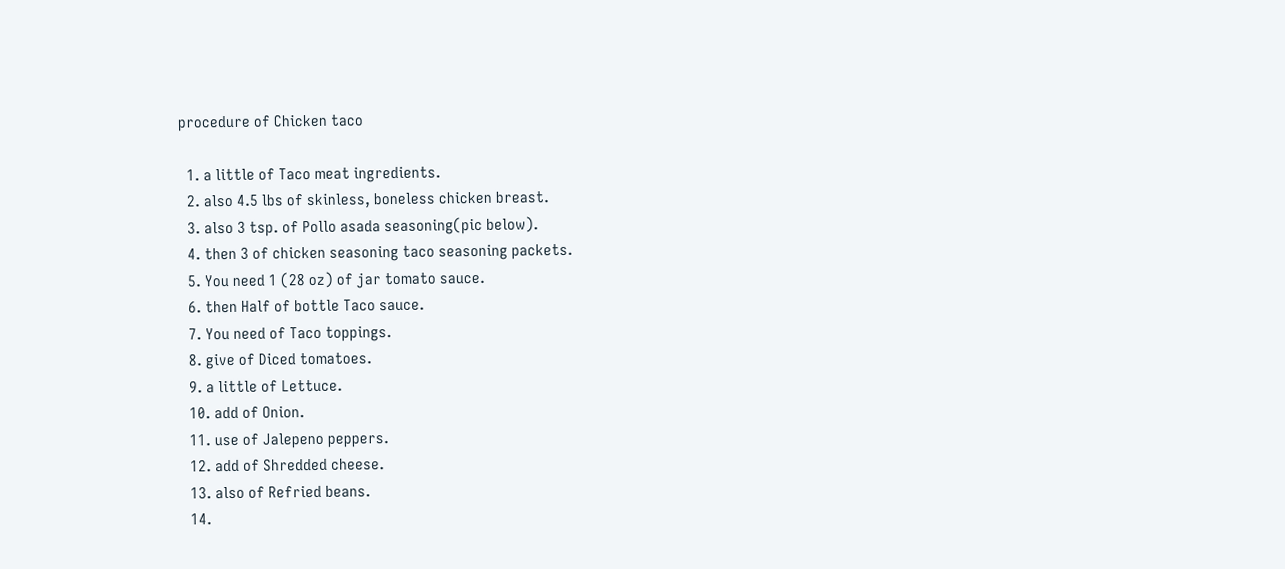procedure of Chicken taco

  1. a little of Taco meat ingredients.
  2. also 4.5 lbs of skinless, boneless chicken breast.
  3. also 3 tsp. of Pollo asada seasoning(pic below).
  4. then 3 of chicken seasoning taco seasoning packets.
  5. You need 1 (28 oz) of jar tomato sauce.
  6. then Half of bottle Taco sauce.
  7. You need of Taco toppings.
  8. give of Diced tomatoes.
  9. a little of Lettuce.
  10. add of Onion.
  11. use of Jalepeno peppers.
  12. add of Shredded cheese.
  13. also of Refried beans.
  14.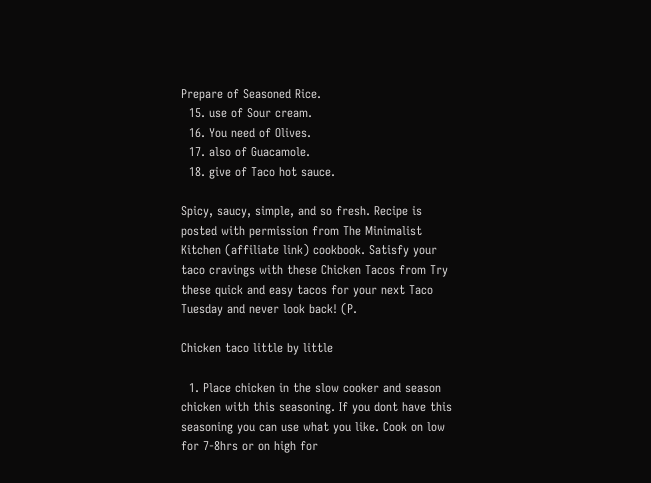Prepare of Seasoned Rice.
  15. use of Sour cream.
  16. You need of Olives.
  17. also of Guacamole.
  18. give of Taco hot sauce.

Spicy, saucy, simple, and so fresh. Recipe is posted with permission from The Minimalist Kitchen (affiliate link) cookbook. Satisfy your taco cravings with these Chicken Tacos from Try these quick and easy tacos for your next Taco Tuesday and never look back! (P.

Chicken taco little by little

  1. Place chicken in the slow cooker and season chicken with this seasoning. If you dont have this seasoning you can use what you like. Cook on low for 7-8hrs or on high for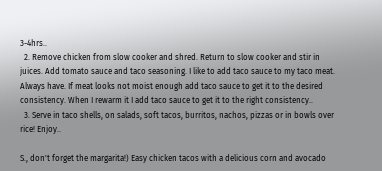3-4hrs..
  2. Remove chicken from slow cooker and shred. Return to slow cooker and stir in juices. Add tomato sauce and taco seasoning. I like to add taco sauce to my taco meat. Always have. If meat looks not moist enough add taco sauce to get it to the desired consistency. When I rewarm it I add taco sauce to get it to the right consistency..
  3. Serve in taco shells, on salads, soft tacos, burritos, nachos, pizzas or in bowls over rice! Enjoy..

S., don't forget the margarita!) Easy chicken tacos with a delicious corn and avocado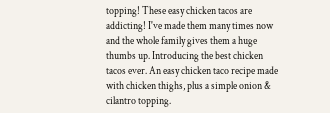topping! These easy chicken tacos are addicting! I've made them many times now and the whole family gives them a huge thumbs up. Introducing the best chicken tacos ever. An easy chicken taco recipe made with chicken thighs, plus a simple onion & cilantro topping.